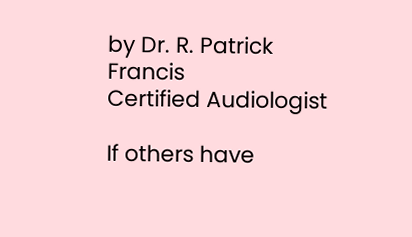by Dr. R. Patrick Francis
Certified Audiologist

If others have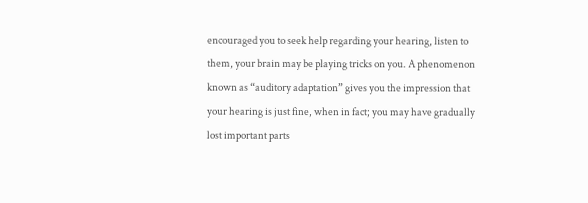encouraged you to seek help regarding your hearing, listen to them, your brain may be playing tricks on you. A phenomenon known as “auditory adaptation” gives you the impression that your hearing is just fine, when in fact; you may have gradually lost important parts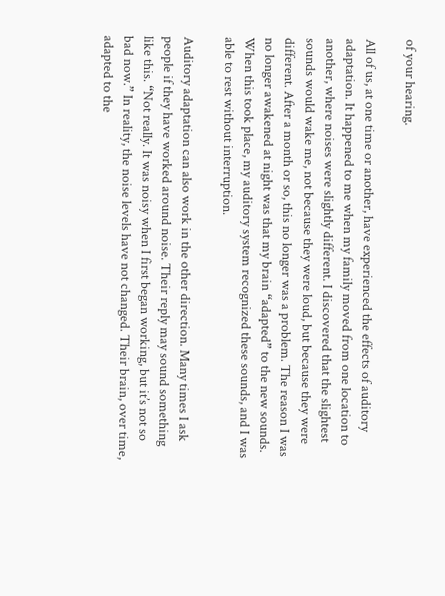of your hearing.

All of us, at one time or another, have experienced the effects of auditory adaptation. It happened to me when my family moved from one location to another, where noises were slightly different. I discovered that the slightest sounds would wake me, not because they were loud, but because they were different. After a month or so, this no longer was a problem. The reason I was no longer awakened at night was that my brain “adapted” to the new sounds. When this took place, my auditory system recognized these sounds, and I was able to rest without interruption.

Auditory adaptation can also work in the other direction. Many times I ask people if they have worked around noise. Their reply may sound something like this. “Not really. It was noisy when I first began working, but it’s not so bad now.” In reality, the noise levels have not changed. Their brain, over time, adapted to the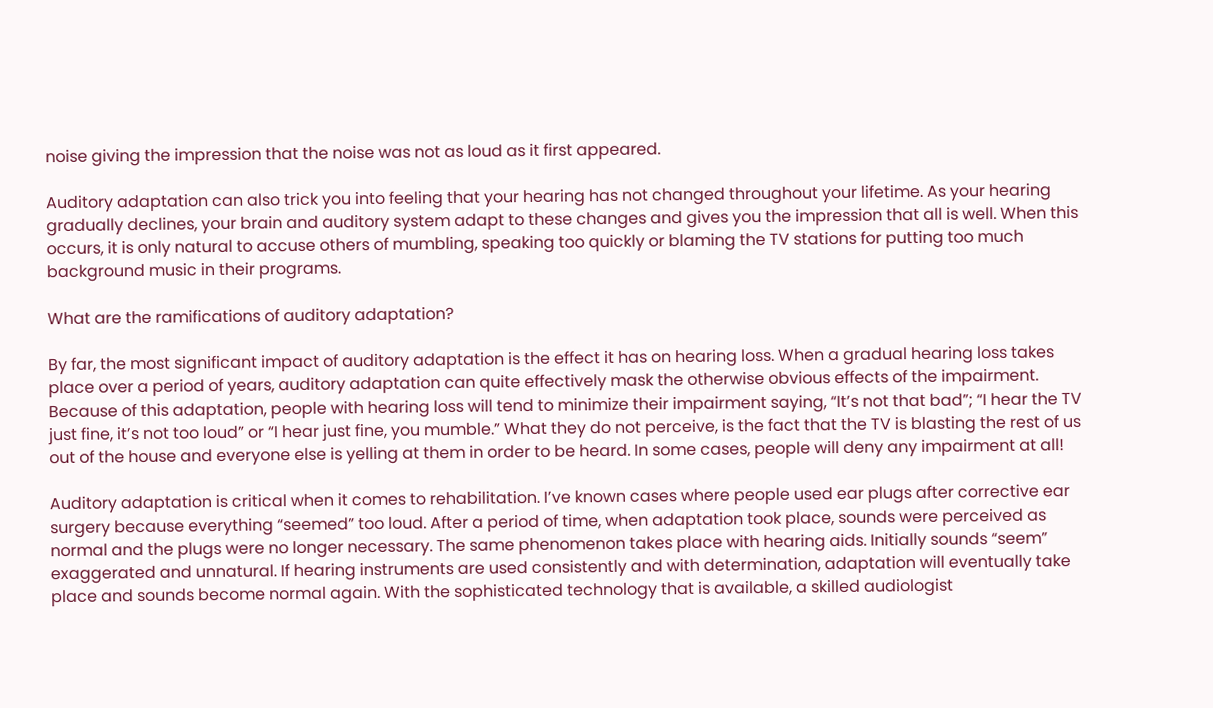noise giving the impression that the noise was not as loud as it first appeared.

Auditory adaptation can also trick you into feeling that your hearing has not changed throughout your lifetime. As your hearing gradually declines, your brain and auditory system adapt to these changes and gives you the impression that all is well. When this occurs, it is only natural to accuse others of mumbling, speaking too quickly or blaming the TV stations for putting too much background music in their programs.

What are the ramifications of auditory adaptation?

By far, the most significant impact of auditory adaptation is the effect it has on hearing loss. When a gradual hearing loss takes place over a period of years, auditory adaptation can quite effectively mask the otherwise obvious effects of the impairment. Because of this adaptation, people with hearing loss will tend to minimize their impairment saying, “It’s not that bad”; “I hear the TV just fine, it’s not too loud” or “I hear just fine, you mumble.” What they do not perceive, is the fact that the TV is blasting the rest of us out of the house and everyone else is yelling at them in order to be heard. In some cases, people will deny any impairment at all!

Auditory adaptation is critical when it comes to rehabilitation. I’ve known cases where people used ear plugs after corrective ear surgery because everything “seemed” too loud. After a period of time, when adaptation took place, sounds were perceived as normal and the plugs were no longer necessary. The same phenomenon takes place with hearing aids. Initially sounds “seem” exaggerated and unnatural. If hearing instruments are used consistently and with determination, adaptation will eventually take place and sounds become normal again. With the sophisticated technology that is available, a skilled audiologist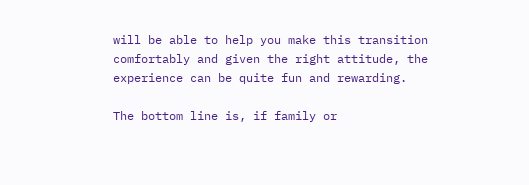will be able to help you make this transition comfortably and given the right attitude, the experience can be quite fun and rewarding.

The bottom line is, if family or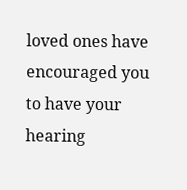loved ones have encouraged you to have your hearing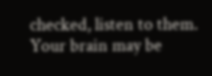checked, listen to them. Your brain may be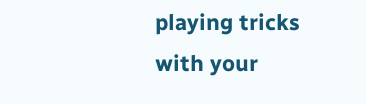playing tricks with your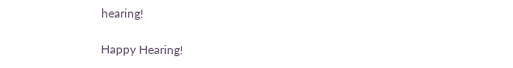hearing!

Happy Hearing!